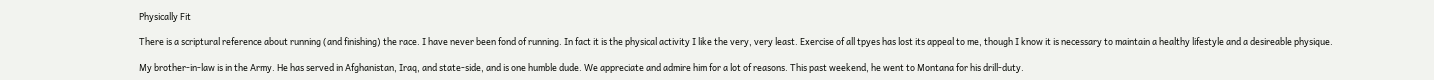Physically Fit

There is a scriptural reference about running (and finishing) the race. I have never been fond of running. In fact it is the physical activity I like the very, very least. Exercise of all tpyes has lost its appeal to me, though I know it is necessary to maintain a healthy lifestyle and a desireable physique.

My brother-in-law is in the Army. He has served in Afghanistan, Iraq, and state-side, and is one humble dude. We appreciate and admire him for a lot of reasons. This past weekend, he went to Montana for his drill-duty.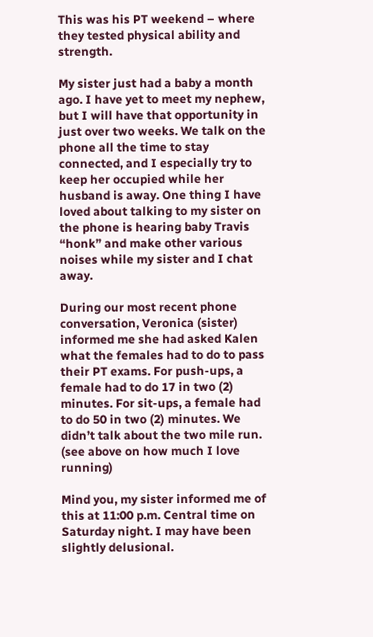This was his PT weekend – where they tested physical ability and strength.

My sister just had a baby a month ago. I have yet to meet my nephew, but I will have that opportunity in just over two weeks. We talk on the phone all the time to stay connected, and I especially try to keep her occupied while her husband is away. One thing I have loved about talking to my sister on the phone is hearing baby Travis “honk” and make other various noises while my sister and I chat away.

During our most recent phone conversation, Veronica (sister) informed me she had asked Kalen what the females had to do to pass their PT exams. For push-ups, a female had to do 17 in two (2) minutes. For sit-ups, a female had to do 50 in two (2) minutes. We didn’t talk about the two mile run. (see above on how much I love running)

Mind you, my sister informed me of this at 11:00 p.m. Central time on Saturday night. I may have been slightly delusional.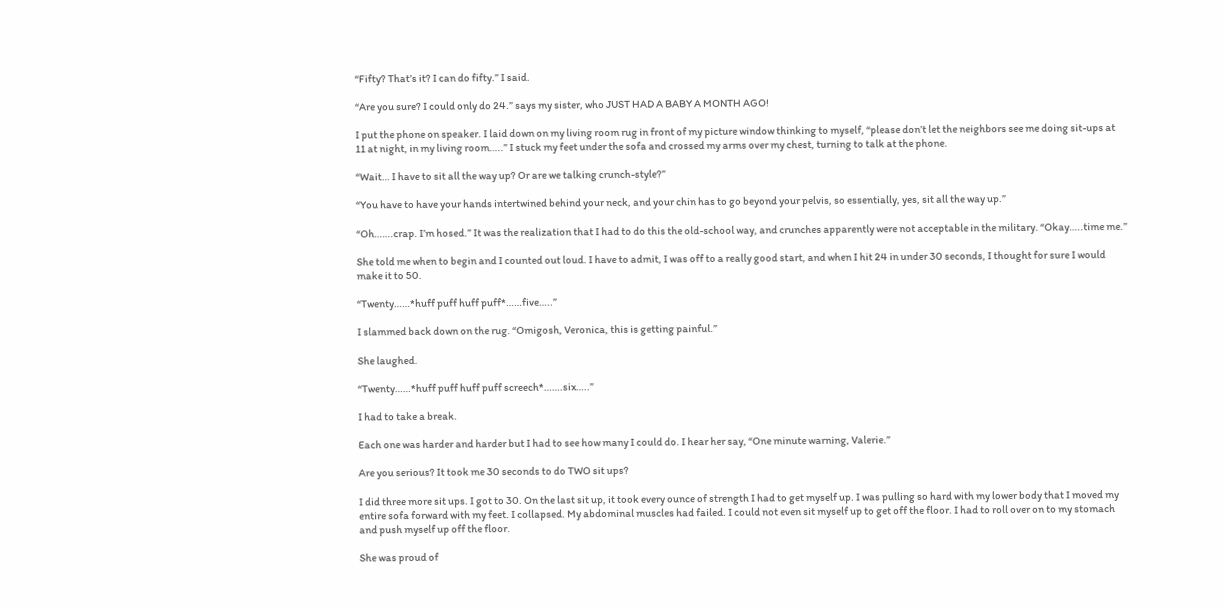“Fifty? That’s it? I can do fifty.” I said.

“Are you sure? I could only do 24.” says my sister, who JUST HAD A BABY A MONTH AGO!

I put the phone on speaker. I laid down on my living room rug in front of my picture window thinking to myself, “please don’t let the neighbors see me doing sit-ups at 11 at night, in my living room…..” I stuck my feet under the sofa and crossed my arms over my chest, turning to talk at the phone.

“Wait… I have to sit all the way up? Or are we talking crunch-style?”

“You have to have your hands intertwined behind your neck, and your chin has to go beyond your pelvis, so essentially, yes, sit all the way up.”

“Oh…….crap. I’m hosed.” It was the realization that I had to do this the old-school way, and crunches apparently were not acceptable in the military. “Okay…..time me.”

She told me when to begin and I counted out loud. I have to admit, I was off to a really good start, and when I hit 24 in under 30 seconds, I thought for sure I would make it to 50.

“Twenty……*huff puff huff puff*……five…..”

I slammed back down on the rug. “Omigosh, Veronica, this is getting painful.”

She laughed.

“Twenty……*huff puff huff puff screech*…….six…..”

I had to take a break.

Each one was harder and harder but I had to see how many I could do. I hear her say, “One minute warning, Valerie.”

Are you serious? It took me 30 seconds to do TWO sit ups?

I did three more sit ups. I got to 30. On the last sit up, it took every ounce of strength I had to get myself up. I was pulling so hard with my lower body that I moved my entire sofa forward with my feet. I collapsed. My abdominal muscles had failed. I could not even sit myself up to get off the floor. I had to roll over on to my stomach and push myself up off the floor.

She was proud of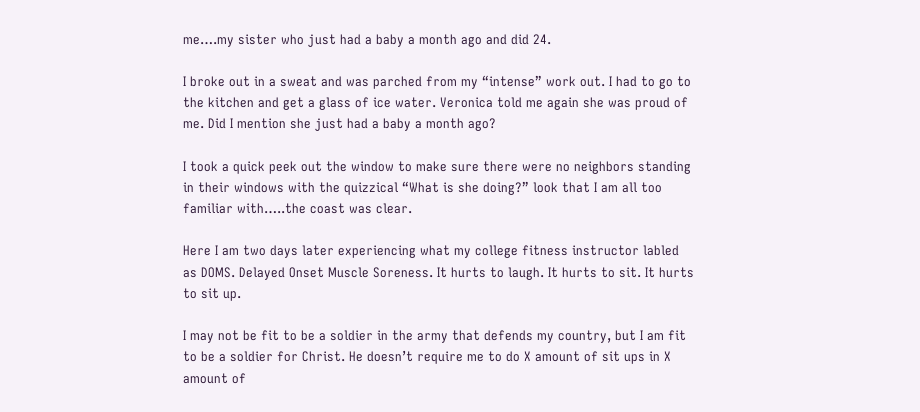me….my sister who just had a baby a month ago and did 24.

I broke out in a sweat and was parched from my “intense” work out. I had to go to the kitchen and get a glass of ice water. Veronica told me again she was proud of me. Did I mention she just had a baby a month ago?

I took a quick peek out the window to make sure there were no neighbors standing in their windows with the quizzical “What is she doing?” look that I am all too familiar with…..the coast was clear.

Here I am two days later experiencing what my college fitness instructor labled as DOMS. Delayed Onset Muscle Soreness. It hurts to laugh. It hurts to sit. It hurts to sit up.

I may not be fit to be a soldier in the army that defends my country, but I am fit to be a soldier for Christ. He doesn’t require me to do X amount of sit ups in X amount of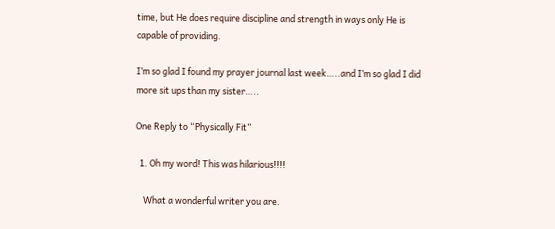time, but He does require discipline and strength in ways only He is capable of providing.

I’m so glad I found my prayer journal last week…..and I’m so glad I did more sit ups than my sister…..

One Reply to “Physically Fit”

  1. Oh my word! This was hilarious!!!!

    What a wonderful writer you are.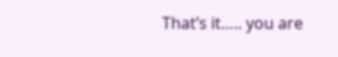That’s it….. you are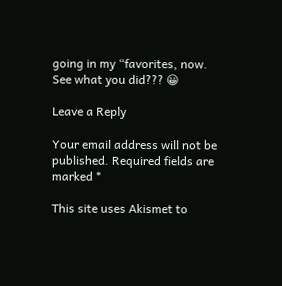going in my “favorites, now. See what you did??? 😀

Leave a Reply

Your email address will not be published. Required fields are marked *

This site uses Akismet to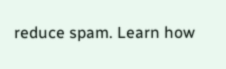reduce spam. Learn how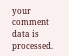your comment data is processed.